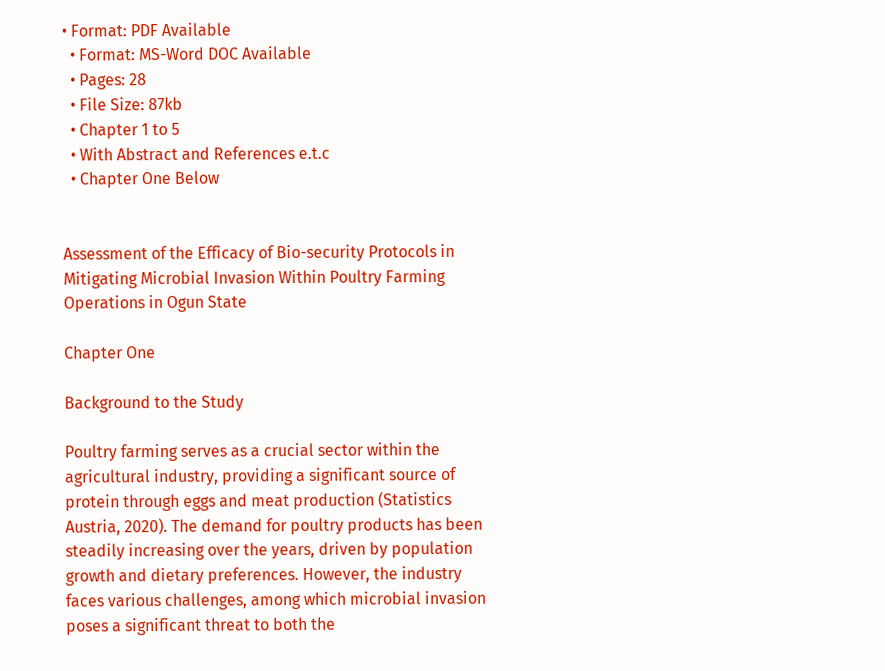• Format: PDF Available
  • Format: MS-Word DOC Available
  • Pages: 28
  • File Size: 87kb
  • Chapter 1 to 5
  • With Abstract and References e.t.c
  • Chapter One Below


Assessment of the Efficacy of Bio-security Protocols in Mitigating Microbial Invasion Within Poultry Farming Operations in Ogun State

Chapter One

Background to the Study

Poultry farming serves as a crucial sector within the agricultural industry, providing a significant source of protein through eggs and meat production (Statistics Austria, 2020). The demand for poultry products has been steadily increasing over the years, driven by population growth and dietary preferences. However, the industry faces various challenges, among which microbial invasion poses a significant threat to both the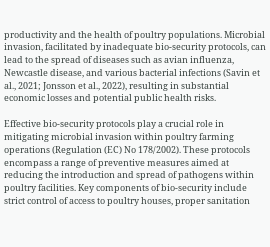productivity and the health of poultry populations. Microbial invasion, facilitated by inadequate bio-security protocols, can lead to the spread of diseases such as avian influenza, Newcastle disease, and various bacterial infections (Savin et al., 2021; Jonsson et al., 2022), resulting in substantial economic losses and potential public health risks.

Effective bio-security protocols play a crucial role in mitigating microbial invasion within poultry farming operations (Regulation (EC) No 178/2002). These protocols encompass a range of preventive measures aimed at reducing the introduction and spread of pathogens within poultry facilities. Key components of bio-security include strict control of access to poultry houses, proper sanitation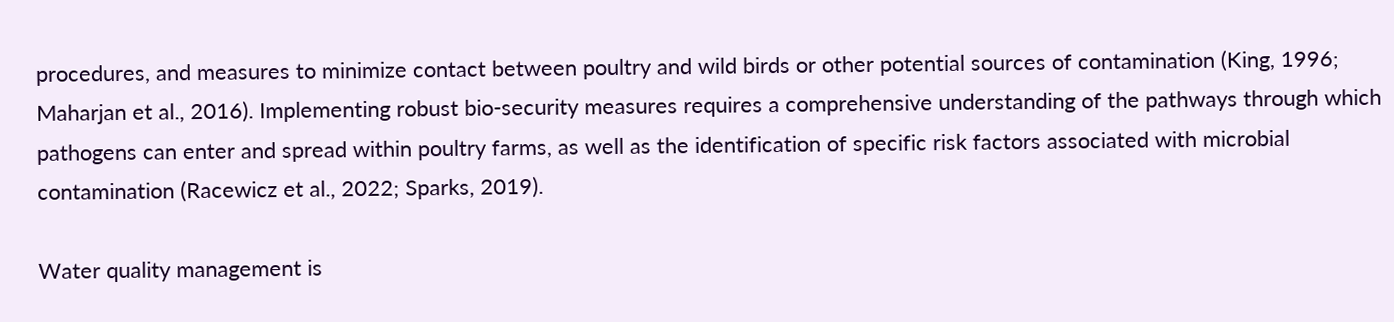procedures, and measures to minimize contact between poultry and wild birds or other potential sources of contamination (King, 1996; Maharjan et al., 2016). Implementing robust bio-security measures requires a comprehensive understanding of the pathways through which pathogens can enter and spread within poultry farms, as well as the identification of specific risk factors associated with microbial contamination (Racewicz et al., 2022; Sparks, 2019).

Water quality management is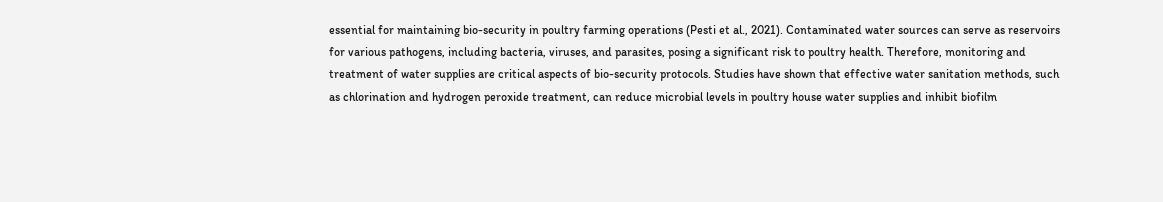essential for maintaining bio-security in poultry farming operations (Pesti et al., 2021). Contaminated water sources can serve as reservoirs for various pathogens, including bacteria, viruses, and parasites, posing a significant risk to poultry health. Therefore, monitoring and treatment of water supplies are critical aspects of bio-security protocols. Studies have shown that effective water sanitation methods, such as chlorination and hydrogen peroxide treatment, can reduce microbial levels in poultry house water supplies and inhibit biofilm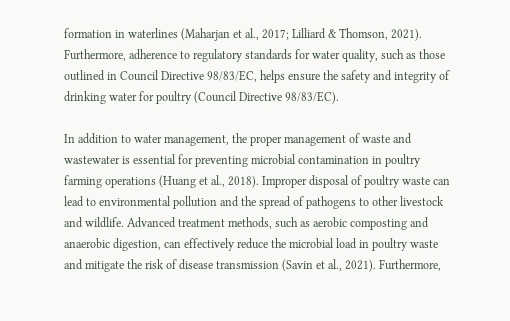formation in waterlines (Maharjan et al., 2017; Lilliard & Thomson, 2021). Furthermore, adherence to regulatory standards for water quality, such as those outlined in Council Directive 98/83/EC, helps ensure the safety and integrity of drinking water for poultry (Council Directive 98/83/EC).

In addition to water management, the proper management of waste and wastewater is essential for preventing microbial contamination in poultry farming operations (Huang et al., 2018). Improper disposal of poultry waste can lead to environmental pollution and the spread of pathogens to other livestock and wildlife. Advanced treatment methods, such as aerobic composting and anaerobic digestion, can effectively reduce the microbial load in poultry waste and mitigate the risk of disease transmission (Savin et al., 2021). Furthermore,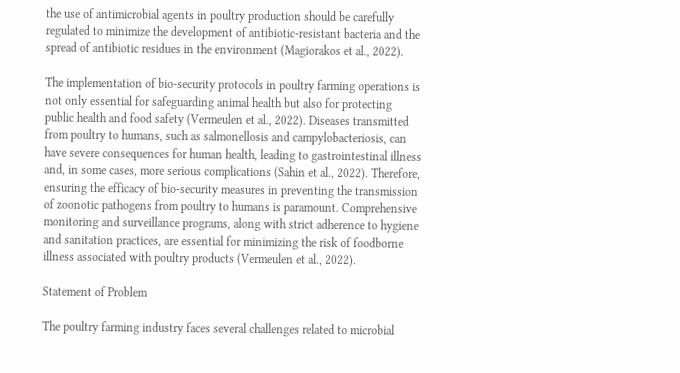the use of antimicrobial agents in poultry production should be carefully regulated to minimize the development of antibiotic-resistant bacteria and the spread of antibiotic residues in the environment (Magiorakos et al., 2022).

The implementation of bio-security protocols in poultry farming operations is not only essential for safeguarding animal health but also for protecting public health and food safety (Vermeulen et al., 2022). Diseases transmitted from poultry to humans, such as salmonellosis and campylobacteriosis, can have severe consequences for human health, leading to gastrointestinal illness and, in some cases, more serious complications (Sahin et al., 2022). Therefore, ensuring the efficacy of bio-security measures in preventing the transmission of zoonotic pathogens from poultry to humans is paramount. Comprehensive monitoring and surveillance programs, along with strict adherence to hygiene and sanitation practices, are essential for minimizing the risk of foodborne illness associated with poultry products (Vermeulen et al., 2022).

Statement of Problem

The poultry farming industry faces several challenges related to microbial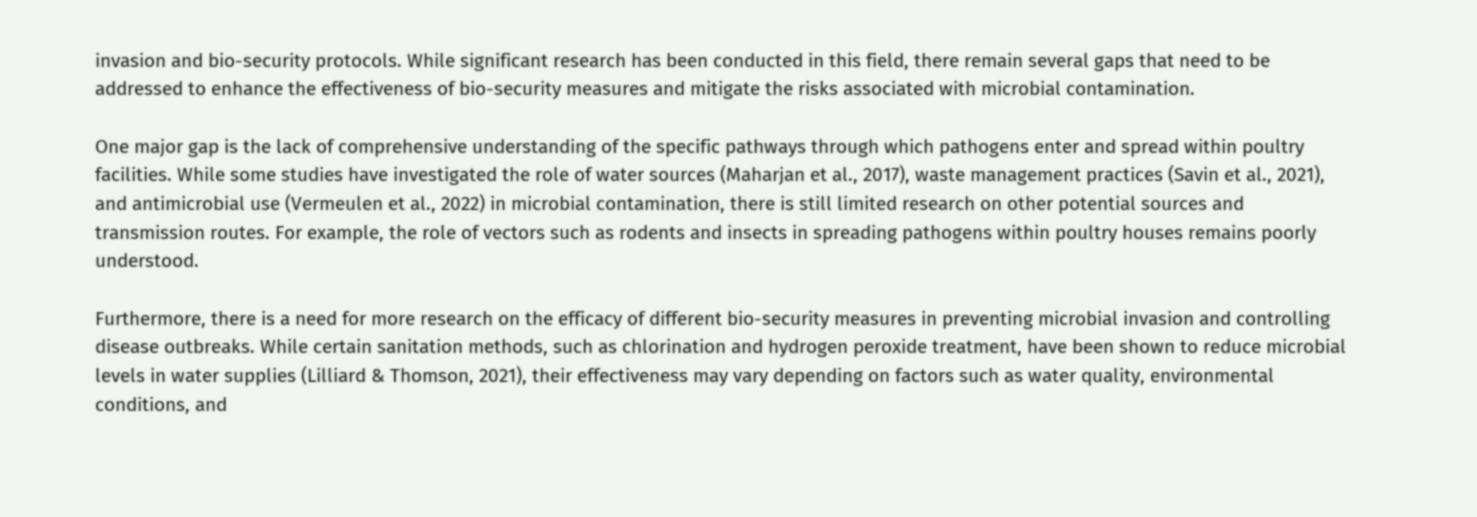invasion and bio-security protocols. While significant research has been conducted in this field, there remain several gaps that need to be addressed to enhance the effectiveness of bio-security measures and mitigate the risks associated with microbial contamination.

One major gap is the lack of comprehensive understanding of the specific pathways through which pathogens enter and spread within poultry facilities. While some studies have investigated the role of water sources (Maharjan et al., 2017), waste management practices (Savin et al., 2021), and antimicrobial use (Vermeulen et al., 2022) in microbial contamination, there is still limited research on other potential sources and transmission routes. For example, the role of vectors such as rodents and insects in spreading pathogens within poultry houses remains poorly understood.

Furthermore, there is a need for more research on the efficacy of different bio-security measures in preventing microbial invasion and controlling disease outbreaks. While certain sanitation methods, such as chlorination and hydrogen peroxide treatment, have been shown to reduce microbial levels in water supplies (Lilliard & Thomson, 2021), their effectiveness may vary depending on factors such as water quality, environmental conditions, and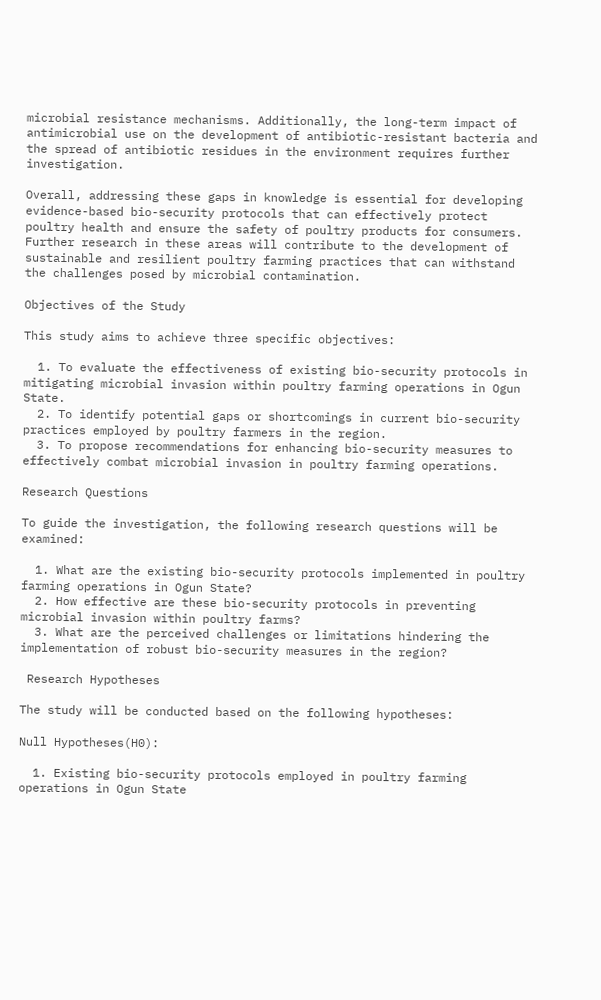microbial resistance mechanisms. Additionally, the long-term impact of antimicrobial use on the development of antibiotic-resistant bacteria and the spread of antibiotic residues in the environment requires further investigation.

Overall, addressing these gaps in knowledge is essential for developing evidence-based bio-security protocols that can effectively protect poultry health and ensure the safety of poultry products for consumers. Further research in these areas will contribute to the development of sustainable and resilient poultry farming practices that can withstand the challenges posed by microbial contamination.

Objectives of the Study

This study aims to achieve three specific objectives:

  1. To evaluate the effectiveness of existing bio-security protocols in mitigating microbial invasion within poultry farming operations in Ogun State.
  2. To identify potential gaps or shortcomings in current bio-security practices employed by poultry farmers in the region.
  3. To propose recommendations for enhancing bio-security measures to effectively combat microbial invasion in poultry farming operations.

Research Questions

To guide the investigation, the following research questions will be examined:

  1. What are the existing bio-security protocols implemented in poultry farming operations in Ogun State?
  2. How effective are these bio-security protocols in preventing microbial invasion within poultry farms?
  3. What are the perceived challenges or limitations hindering the implementation of robust bio-security measures in the region?

 Research Hypotheses

The study will be conducted based on the following hypotheses:

Null Hypotheses(H0):

  1. Existing bio-security protocols employed in poultry farming operations in Ogun State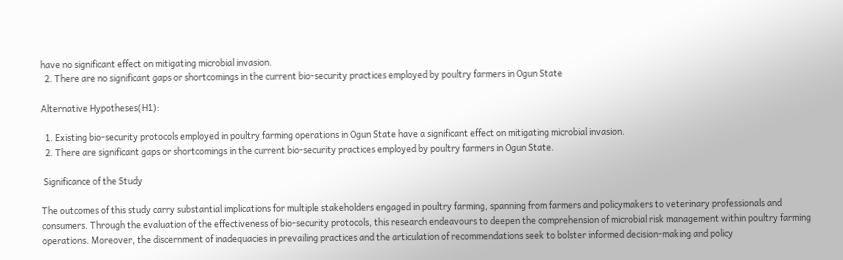have no significant effect on mitigating microbial invasion.
  2. There are no significant gaps or shortcomings in the current bio-security practices employed by poultry farmers in Ogun State

Alternative Hypotheses(H1):

  1. Existing bio-security protocols employed in poultry farming operations in Ogun State have a significant effect on mitigating microbial invasion.
  2. There are significant gaps or shortcomings in the current bio-security practices employed by poultry farmers in Ogun State.

 Significance of the Study

The outcomes of this study carry substantial implications for multiple stakeholders engaged in poultry farming, spanning from farmers and policymakers to veterinary professionals and consumers. Through the evaluation of the effectiveness of bio-security protocols, this research endeavours to deepen the comprehension of microbial risk management within poultry farming operations. Moreover, the discernment of inadequacies in prevailing practices and the articulation of recommendations seek to bolster informed decision-making and policy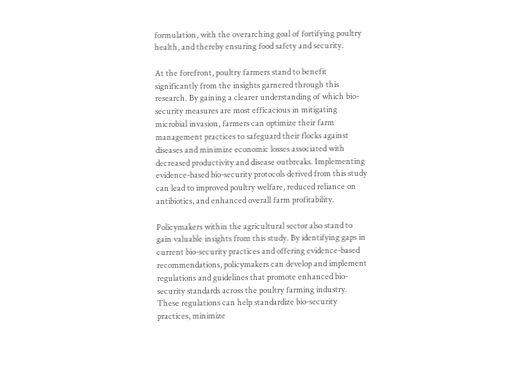formulation, with the overarching goal of fortifying poultry health, and thereby ensuring food safety and security.

At the forefront, poultry farmers stand to benefit significantly from the insights garnered through this research. By gaining a clearer understanding of which bio-security measures are most efficacious in mitigating microbial invasion, farmers can optimize their farm management practices to safeguard their flocks against diseases and minimize economic losses associated with decreased productivity and disease outbreaks. Implementing evidence-based bio-security protocols derived from this study can lead to improved poultry welfare, reduced reliance on antibiotics, and enhanced overall farm profitability.

Policymakers within the agricultural sector also stand to gain valuable insights from this study. By identifying gaps in current bio-security practices and offering evidence-based recommendations, policymakers can develop and implement regulations and guidelines that promote enhanced bio-security standards across the poultry farming industry. These regulations can help standardize bio-security practices, minimize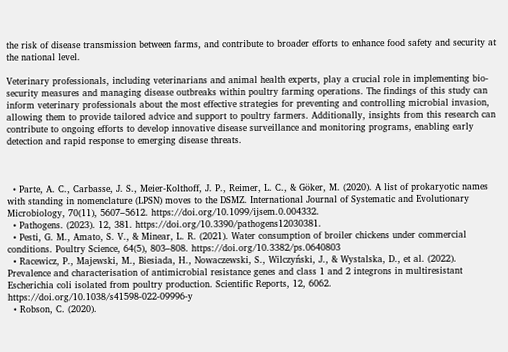the risk of disease transmission between farms, and contribute to broader efforts to enhance food safety and security at the national level.

Veterinary professionals, including veterinarians and animal health experts, play a crucial role in implementing bio-security measures and managing disease outbreaks within poultry farming operations. The findings of this study can inform veterinary professionals about the most effective strategies for preventing and controlling microbial invasion, allowing them to provide tailored advice and support to poultry farmers. Additionally, insights from this research can contribute to ongoing efforts to develop innovative disease surveillance and monitoring programs, enabling early detection and rapid response to emerging disease threats.



  • Parte, A. C., Carbasse, J. S., Meier-Kolthoff, J. P., Reimer, L. C., & Göker, M. (2020). A list of prokaryotic names with standing in nomenclature (LPSN) moves to the DSMZ. International Journal of Systematic and Evolutionary Microbiology, 70(11), 5607–5612. https://doi.org/10.1099/ijsem.0.004332.
  • Pathogens. (2023). 12, 381. https://doi.org/10.3390/pathogens12030381.
  • Pesti, G. M., Amato, S. V., & Minear, L. R. (2021). Water consumption of broiler chickens under commercial conditions. Poultry Science, 64(5), 803–808. https://doi.org/10.3382/ps.0640803
  • Racewicz, P., Majewski, M., Biesiada, H., Nowaczewski, S., Wilczyński, J., & Wystalska, D., et al. (2022). Prevalence and characterisation of antimicrobial resistance genes and class 1 and 2 integrons in multiresistant Escherichia coli isolated from poultry production. Scientific Reports, 12, 6062. https://doi.org/10.1038/s41598-022-09996-y
  • Robson, C. (2020).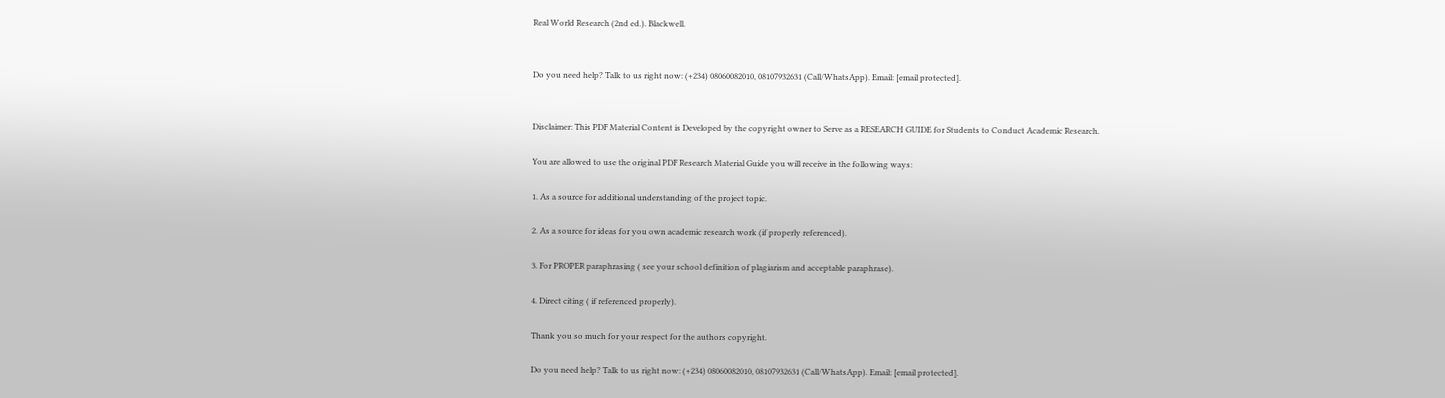Real World Research (2nd ed.). Blackwell.


Do you need help? Talk to us right now: (+234) 08060082010, 08107932631 (Call/WhatsApp). Email: [email protected].


Disclaimer: This PDF Material Content is Developed by the copyright owner to Serve as a RESEARCH GUIDE for Students to Conduct Academic Research.

You are allowed to use the original PDF Research Material Guide you will receive in the following ways:

1. As a source for additional understanding of the project topic.

2. As a source for ideas for you own academic research work (if properly referenced).

3. For PROPER paraphrasing ( see your school definition of plagiarism and acceptable paraphrase).

4. Direct citing ( if referenced properly).

Thank you so much for your respect for the authors copyright.

Do you need help? Talk to us right now: (+234) 08060082010, 08107932631 (Call/WhatsApp). Email: [email protected].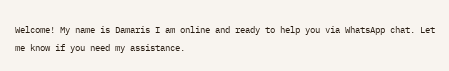Welcome! My name is Damaris I am online and ready to help you via WhatsApp chat. Let me know if you need my assistance.